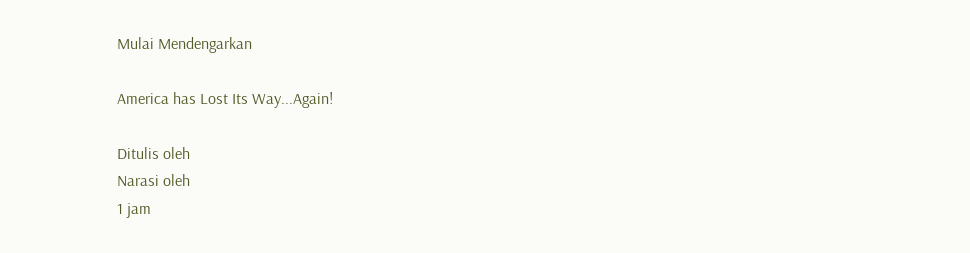Mulai Mendengarkan

America has Lost Its Way...Again!

Ditulis oleh
Narasi oleh
1 jam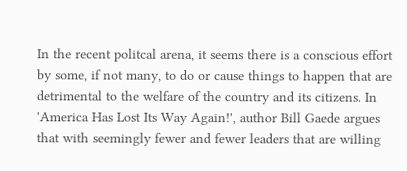In the recent politcal arena, it seems there is a conscious effort by some, if not many, to do or cause things to happen that are detrimental to the welfare of the country and its citizens. In 'America Has Lost Its Way Again!', author Bill Gaede argues that with seemingly fewer and fewer leaders that are willing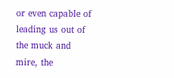or even capable of leading us out of the muck and mire, the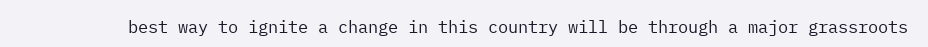best way to ignite a change in this country will be through a major grassroots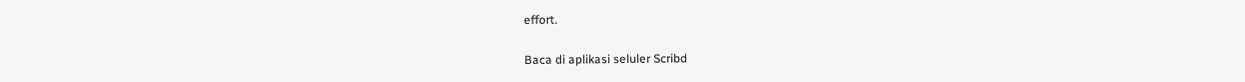effort.

Baca di aplikasi seluler Scribd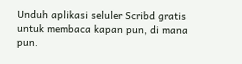Unduh aplikasi seluler Scribd gratis untuk membaca kapan pun, di mana pun.